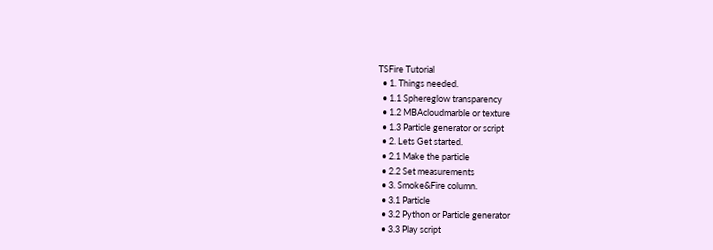TSFire Tutorial
  • 1. Things needed.
  • 1.1 Sphereglow transparency
  • 1.2 MBAcloudmarble or texture
  • 1.3 Particle generator or script
  • 2. Lets Get started.
  • 2.1 Make the particle
  • 2.2 Set measurements
  • 3. Smoke&Fire column.
  • 3.1 Particle
  • 3.2 Python or Particle generator
  • 3.3 Play script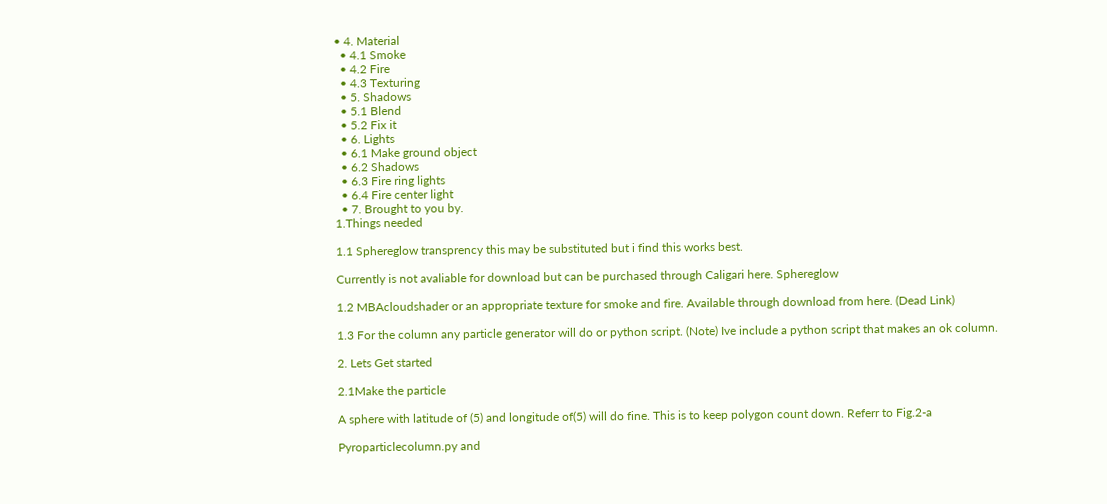• 4. Material
  • 4.1 Smoke
  • 4.2 Fire
  • 4.3 Texturing
  • 5. Shadows
  • 5.1 Blend
  • 5.2 Fix it
  • 6. Lights
  • 6.1 Make ground object
  • 6.2 Shadows
  • 6.3 Fire ring lights
  • 6.4 Fire center light
  • 7. Brought to you by.
1.Things needed

1.1 Sphereglow transprency this may be substituted but i find this works best.

Currently is not avaliable for download but can be purchased through Caligari here. Sphereglow

1.2 MBAcloudshader or an appropriate texture for smoke and fire. Available through download from here. (Dead Link)

1.3 For the column any particle generator will do or python script. (Note) Ive include a python script that makes an ok column.

2. Lets Get started

2.1Make the particle

A sphere with latitude of (5) and longitude of(5) will do fine. This is to keep polygon count down. Referr to Fig.2-a

Pyroparticlecolumn.py and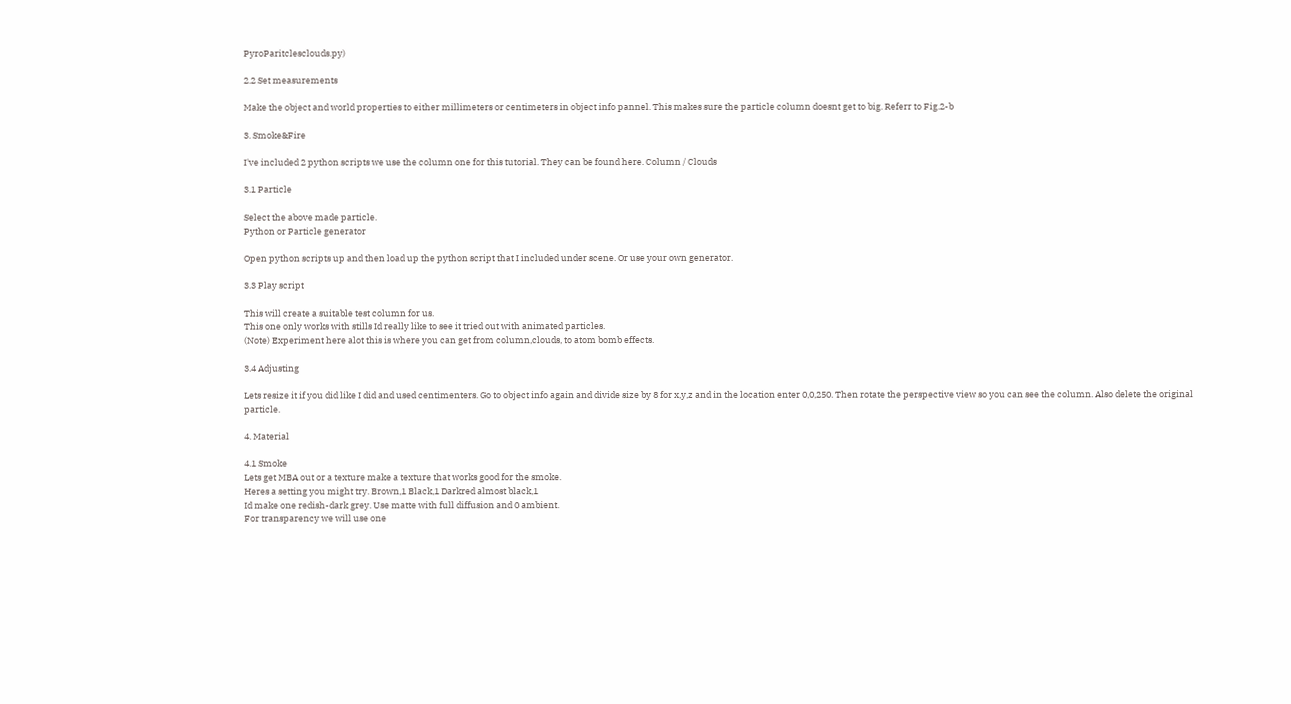PyroParitclesclouds.py)

2.2 Set measurements

Make the object and world properties to either millimeters or centimeters in object info pannel. This makes sure the particle column doesnt get to big. Referr to Fig.2-b

3. Smoke&Fire

I've included 2 python scripts we use the column one for this tutorial. They can be found here. Column / Clouds

3.1 Particle

Select the above made particle.
Python or Particle generator

Open python scripts up and then load up the python script that I included under scene. Or use your own generator.

3.3 Play script

This will create a suitable test column for us.
This one only works with stills Id really like to see it tried out with animated particles.
(Note) Experiment here alot this is where you can get from column,clouds, to atom bomb effects.

3.4 Adjusting

Lets resize it if you did like I did and used centimenters. Go to object info again and divide size by 8 for x,y,z and in the location enter 0,0,250. Then rotate the perspective view so you can see the column. Also delete the original particle.

4. Material

4.1 Smoke
Lets get MBA out or a texture make a texture that works good for the smoke.
Heres a setting you might try. Brown,1 Black,1 Darkred almost black,1
Id make one redish-dark grey. Use matte with full diffusion and 0 ambient.
For transparency we will use one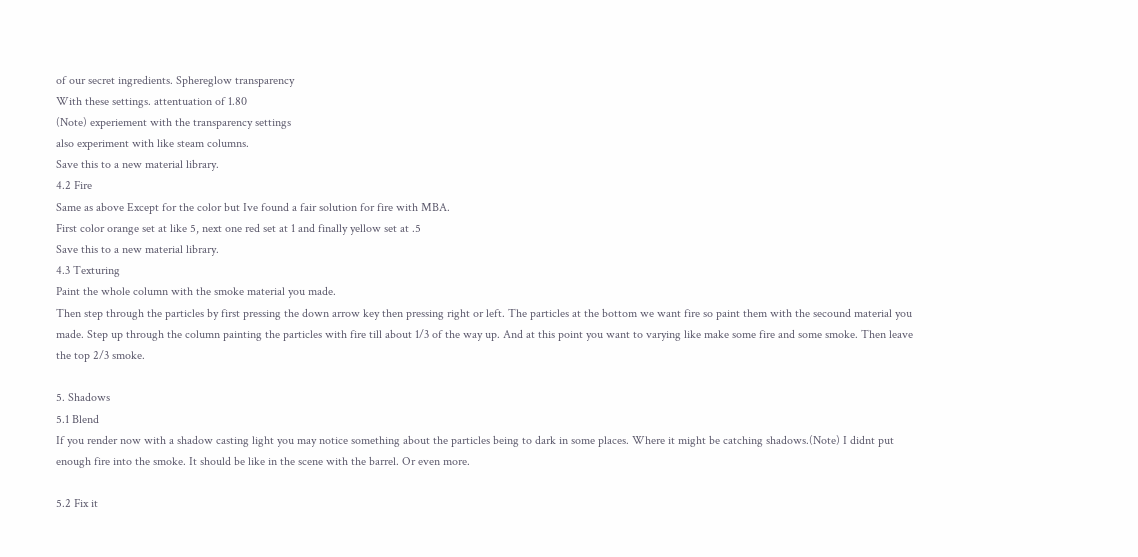of our secret ingredients. Sphereglow transparency
With these settings. attentuation of 1.80
(Note) experiement with the transparency settings
also experiment with like steam columns.
Save this to a new material library.
4.2 Fire
Same as above Except for the color but Ive found a fair solution for fire with MBA.
First color orange set at like 5, next one red set at 1 and finally yellow set at .5
Save this to a new material library.
4.3 Texturing
Paint the whole column with the smoke material you made.
Then step through the particles by first pressing the down arrow key then pressing right or left. The particles at the bottom we want fire so paint them with the secound material you made. Step up through the column painting the particles with fire till about 1/3 of the way up. And at this point you want to varying like make some fire and some smoke. Then leave the top 2/3 smoke.

5. Shadows
5.1 Blend
If you render now with a shadow casting light you may notice something about the particles being to dark in some places. Where it might be catching shadows.(Note) I didnt put enough fire into the smoke. It should be like in the scene with the barrel. Or even more.

5.2 Fix it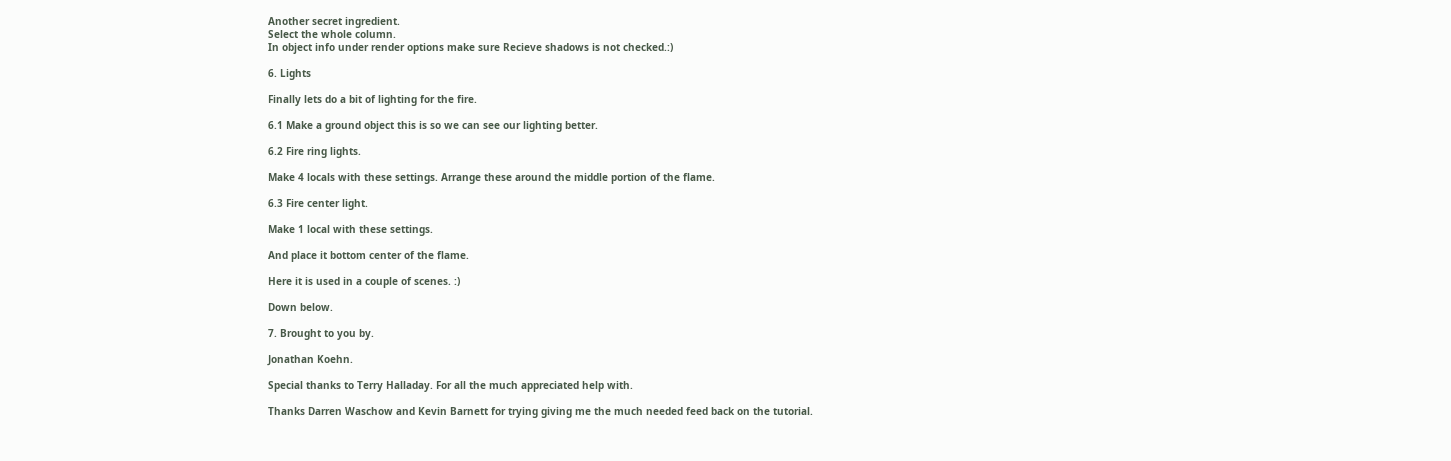Another secret ingredient.
Select the whole column.
In object info under render options make sure Recieve shadows is not checked.:)

6. Lights

Finally lets do a bit of lighting for the fire.

6.1 Make a ground object this is so we can see our lighting better.

6.2 Fire ring lights.

Make 4 locals with these settings. Arrange these around the middle portion of the flame.

6.3 Fire center light.

Make 1 local with these settings.

And place it bottom center of the flame.

Here it is used in a couple of scenes. :)

Down below.

7. Brought to you by.

Jonathan Koehn.

Special thanks to Terry Halladay. For all the much appreciated help with.

Thanks Darren Waschow and Kevin Barnett for trying giving me the much needed feed back on the tutorial.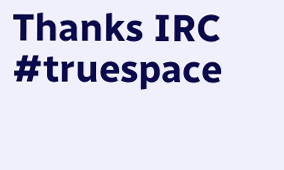Thanks IRC #truespace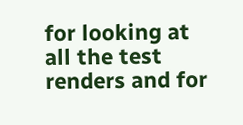for looking at all the test renders and for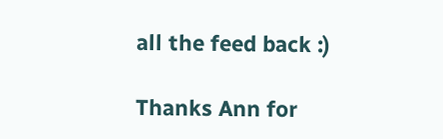all the feed back :)

Thanks Ann for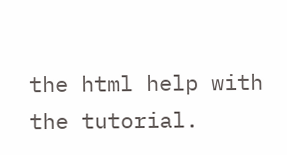the html help with the tutorial.